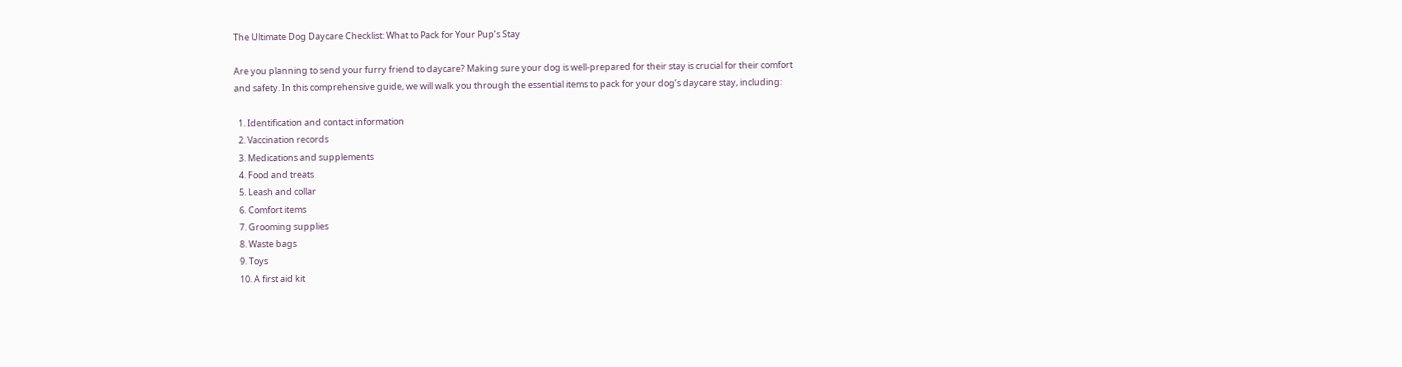The Ultimate Dog Daycare Checklist: What to Pack for Your Pup’s Stay

Are you planning to send your furry friend to daycare? Making sure your dog is well-prepared for their stay is crucial for their comfort and safety. In this comprehensive guide, we will walk you through the essential items to pack for your dog’s daycare stay, including:

  1. Identification and contact information
  2. Vaccination records
  3. Medications and supplements
  4. Food and treats
  5. Leash and collar
  6. Comfort items
  7. Grooming supplies
  8. Waste bags
  9. Toys
  10. A first aid kit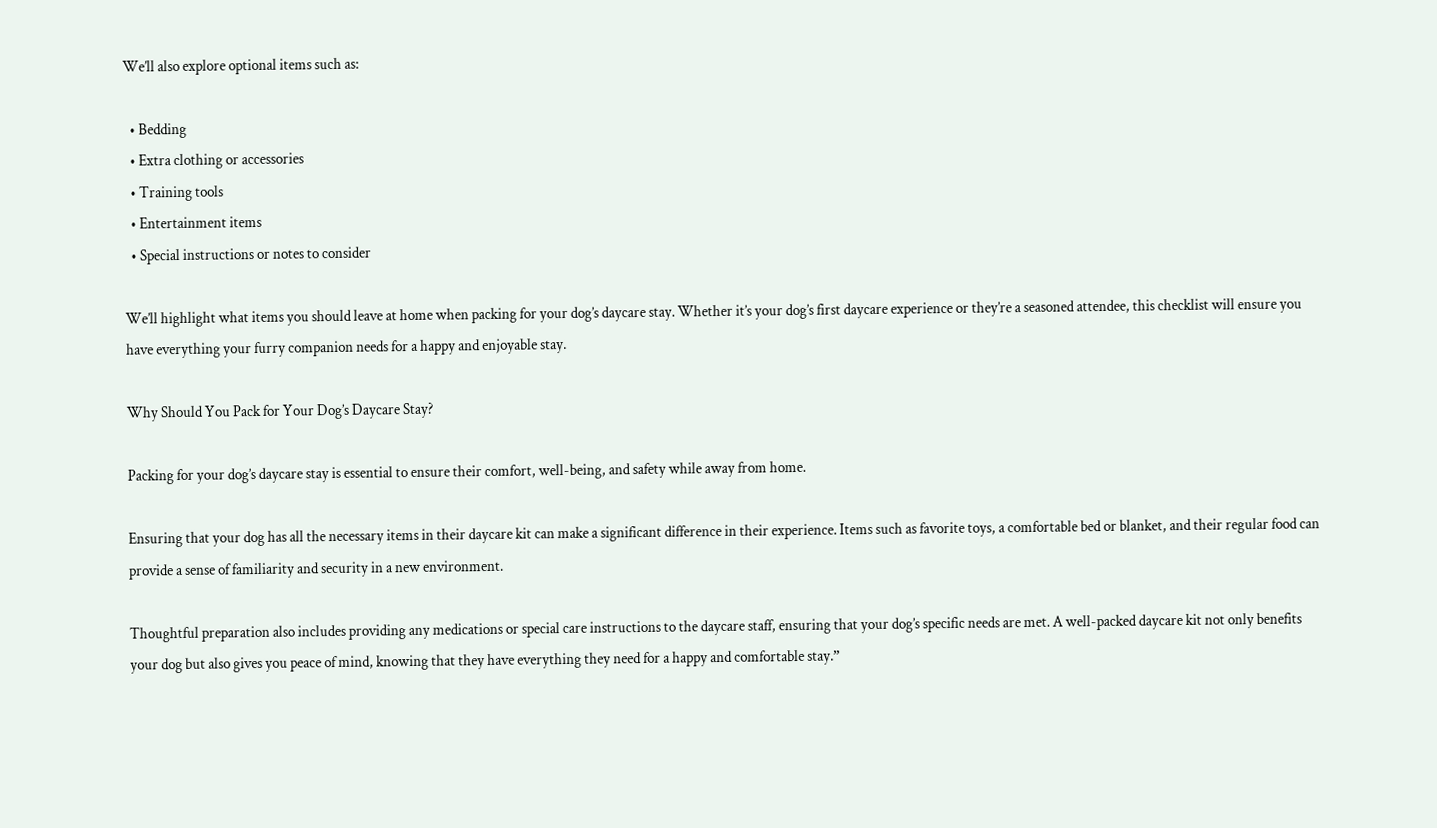We’ll also explore optional items such as:

  • Bedding
  • Extra clothing or accessories
  • Training tools
  • Entertainment items
  • Special instructions or notes to consider

We’ll highlight what items you should leave at home when packing for your dog’s daycare stay. Whether it’s your dog’s first daycare experience or they’re a seasoned attendee, this checklist will ensure you have everything your furry companion needs for a happy and enjoyable stay.

Why Should You Pack for Your Dog’s Daycare Stay?

Packing for your dog’s daycare stay is essential to ensure their comfort, well-being, and safety while away from home.

Ensuring that your dog has all the necessary items in their daycare kit can make a significant difference in their experience. Items such as favorite toys, a comfortable bed or blanket, and their regular food can provide a sense of familiarity and security in a new environment.

Thoughtful preparation also includes providing any medications or special care instructions to the daycare staff, ensuring that your dog’s specific needs are met. A well-packed daycare kit not only benefits your dog but also gives you peace of mind, knowing that they have everything they need for a happy and comfortable stay.”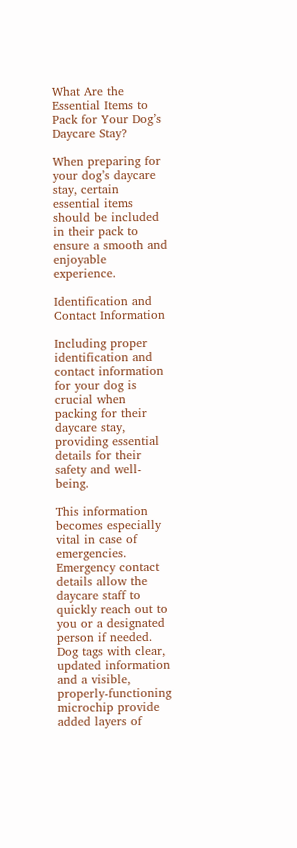What Are the Essential Items to Pack for Your Dog’s Daycare Stay?

When preparing for your dog’s daycare stay, certain essential items should be included in their pack to ensure a smooth and enjoyable experience.

Identification and Contact Information

Including proper identification and contact information for your dog is crucial when packing for their daycare stay, providing essential details for their safety and well-being.

This information becomes especially vital in case of emergencies. Emergency contact details allow the daycare staff to quickly reach out to you or a designated person if needed. Dog tags with clear, updated information and a visible, properly-functioning microchip provide added layers of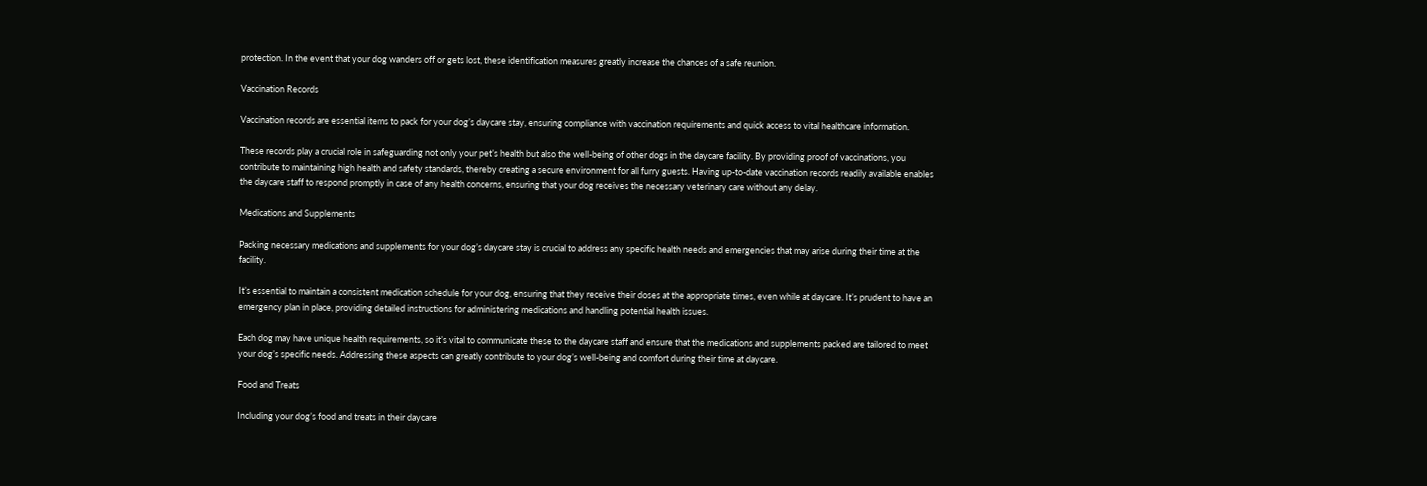protection. In the event that your dog wanders off or gets lost, these identification measures greatly increase the chances of a safe reunion.

Vaccination Records

Vaccination records are essential items to pack for your dog’s daycare stay, ensuring compliance with vaccination requirements and quick access to vital healthcare information.

These records play a crucial role in safeguarding not only your pet’s health but also the well-being of other dogs in the daycare facility. By providing proof of vaccinations, you contribute to maintaining high health and safety standards, thereby creating a secure environment for all furry guests. Having up-to-date vaccination records readily available enables the daycare staff to respond promptly in case of any health concerns, ensuring that your dog receives the necessary veterinary care without any delay.

Medications and Supplements

Packing necessary medications and supplements for your dog’s daycare stay is crucial to address any specific health needs and emergencies that may arise during their time at the facility.

It’s essential to maintain a consistent medication schedule for your dog, ensuring that they receive their doses at the appropriate times, even while at daycare. It’s prudent to have an emergency plan in place, providing detailed instructions for administering medications and handling potential health issues.

Each dog may have unique health requirements, so it’s vital to communicate these to the daycare staff and ensure that the medications and supplements packed are tailored to meet your dog’s specific needs. Addressing these aspects can greatly contribute to your dog’s well-being and comfort during their time at daycare.

Food and Treats

Including your dog’s food and treats in their daycare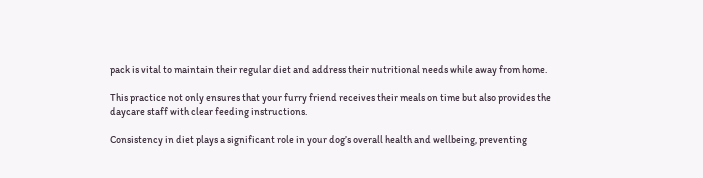pack is vital to maintain their regular diet and address their nutritional needs while away from home.

This practice not only ensures that your furry friend receives their meals on time but also provides the daycare staff with clear feeding instructions.

Consistency in diet plays a significant role in your dog’s overall health and wellbeing, preventing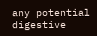any potential digestive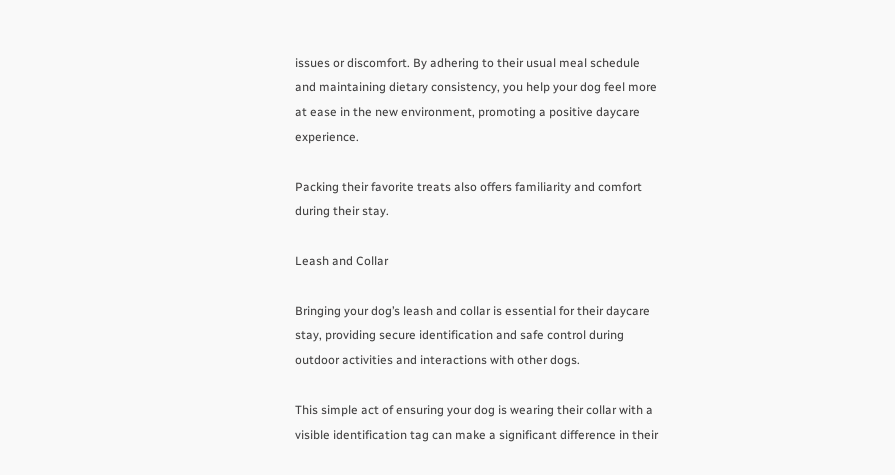issues or discomfort. By adhering to their usual meal schedule and maintaining dietary consistency, you help your dog feel more at ease in the new environment, promoting a positive daycare experience.

Packing their favorite treats also offers familiarity and comfort during their stay.

Leash and Collar

Bringing your dog’s leash and collar is essential for their daycare stay, providing secure identification and safe control during outdoor activities and interactions with other dogs.

This simple act of ensuring your dog is wearing their collar with a visible identification tag can make a significant difference in their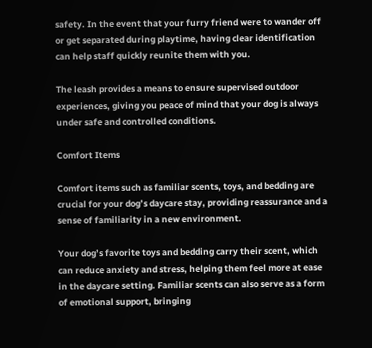safety. In the event that your furry friend were to wander off or get separated during playtime, having clear identification can help staff quickly reunite them with you.

The leash provides a means to ensure supervised outdoor experiences, giving you peace of mind that your dog is always under safe and controlled conditions.

Comfort Items

Comfort items such as familiar scents, toys, and bedding are crucial for your dog’s daycare stay, providing reassurance and a sense of familiarity in a new environment.

Your dog’s favorite toys and bedding carry their scent, which can reduce anxiety and stress, helping them feel more at ease in the daycare setting. Familiar scents can also serve as a form of emotional support, bringing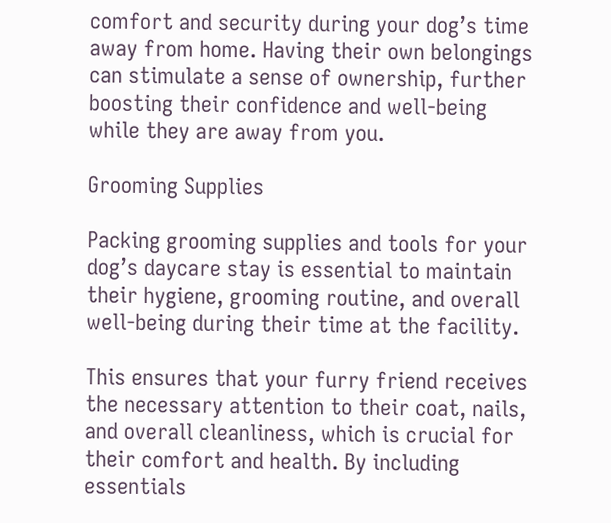comfort and security during your dog’s time away from home. Having their own belongings can stimulate a sense of ownership, further boosting their confidence and well-being while they are away from you.

Grooming Supplies

Packing grooming supplies and tools for your dog’s daycare stay is essential to maintain their hygiene, grooming routine, and overall well-being during their time at the facility.

This ensures that your furry friend receives the necessary attention to their coat, nails, and overall cleanliness, which is crucial for their comfort and health. By including essentials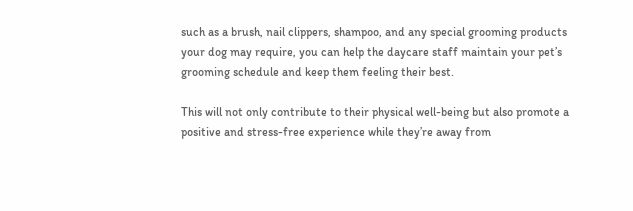such as a brush, nail clippers, shampoo, and any special grooming products your dog may require, you can help the daycare staff maintain your pet’s grooming schedule and keep them feeling their best.

This will not only contribute to their physical well-being but also promote a positive and stress-free experience while they’re away from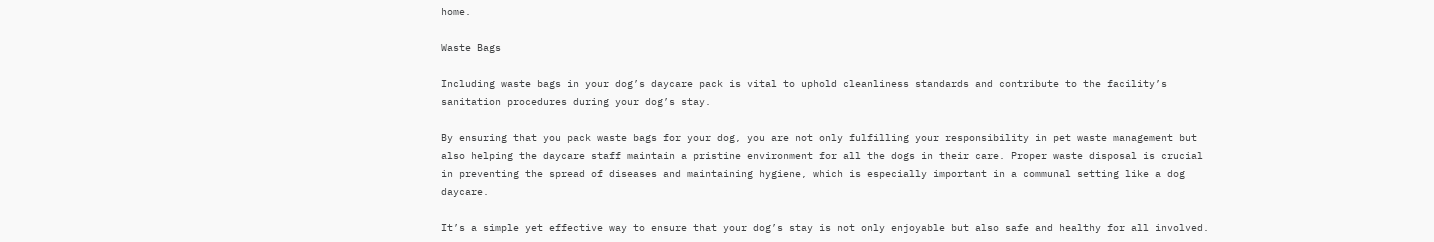home.

Waste Bags

Including waste bags in your dog’s daycare pack is vital to uphold cleanliness standards and contribute to the facility’s sanitation procedures during your dog’s stay.

By ensuring that you pack waste bags for your dog, you are not only fulfilling your responsibility in pet waste management but also helping the daycare staff maintain a pristine environment for all the dogs in their care. Proper waste disposal is crucial in preventing the spread of diseases and maintaining hygiene, which is especially important in a communal setting like a dog daycare.

It’s a simple yet effective way to ensure that your dog’s stay is not only enjoyable but also safe and healthy for all involved.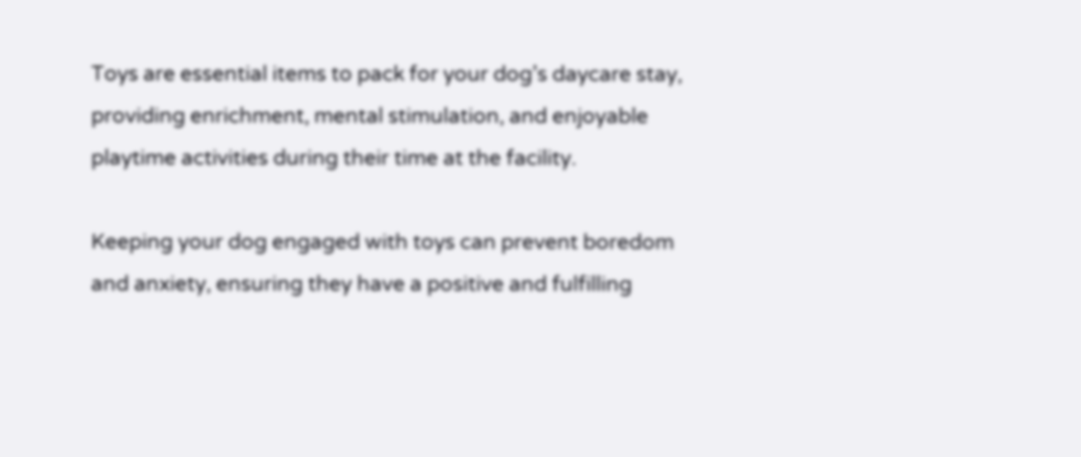Toys are essential items to pack for your dog’s daycare stay, providing enrichment, mental stimulation, and enjoyable playtime activities during their time at the facility.

Keeping your dog engaged with toys can prevent boredom and anxiety, ensuring they have a positive and fulfilling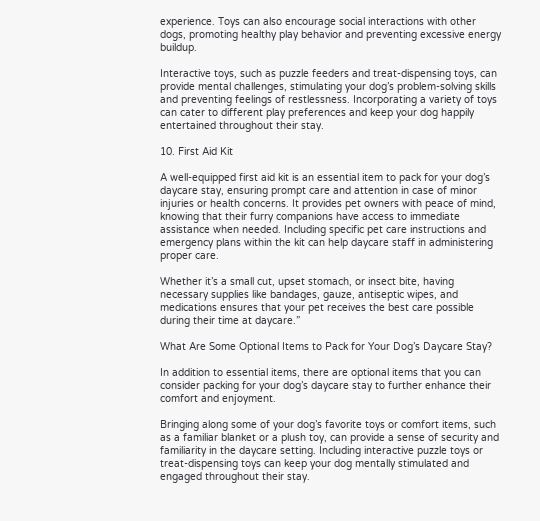experience. Toys can also encourage social interactions with other dogs, promoting healthy play behavior and preventing excessive energy buildup.

Interactive toys, such as puzzle feeders and treat-dispensing toys, can provide mental challenges, stimulating your dog’s problem-solving skills and preventing feelings of restlessness. Incorporating a variety of toys can cater to different play preferences and keep your dog happily entertained throughout their stay.

10. First Aid Kit

A well-equipped first aid kit is an essential item to pack for your dog’s daycare stay, ensuring prompt care and attention in case of minor injuries or health concerns. It provides pet owners with peace of mind, knowing that their furry companions have access to immediate assistance when needed. Including specific pet care instructions and emergency plans within the kit can help daycare staff in administering proper care.

Whether it’s a small cut, upset stomach, or insect bite, having necessary supplies like bandages, gauze, antiseptic wipes, and medications ensures that your pet receives the best care possible during their time at daycare.”

What Are Some Optional Items to Pack for Your Dog’s Daycare Stay?

In addition to essential items, there are optional items that you can consider packing for your dog’s daycare stay to further enhance their comfort and enjoyment.

Bringing along some of your dog’s favorite toys or comfort items, such as a familiar blanket or a plush toy, can provide a sense of security and familiarity in the daycare setting. Including interactive puzzle toys or treat-dispensing toys can keep your dog mentally stimulated and engaged throughout their stay.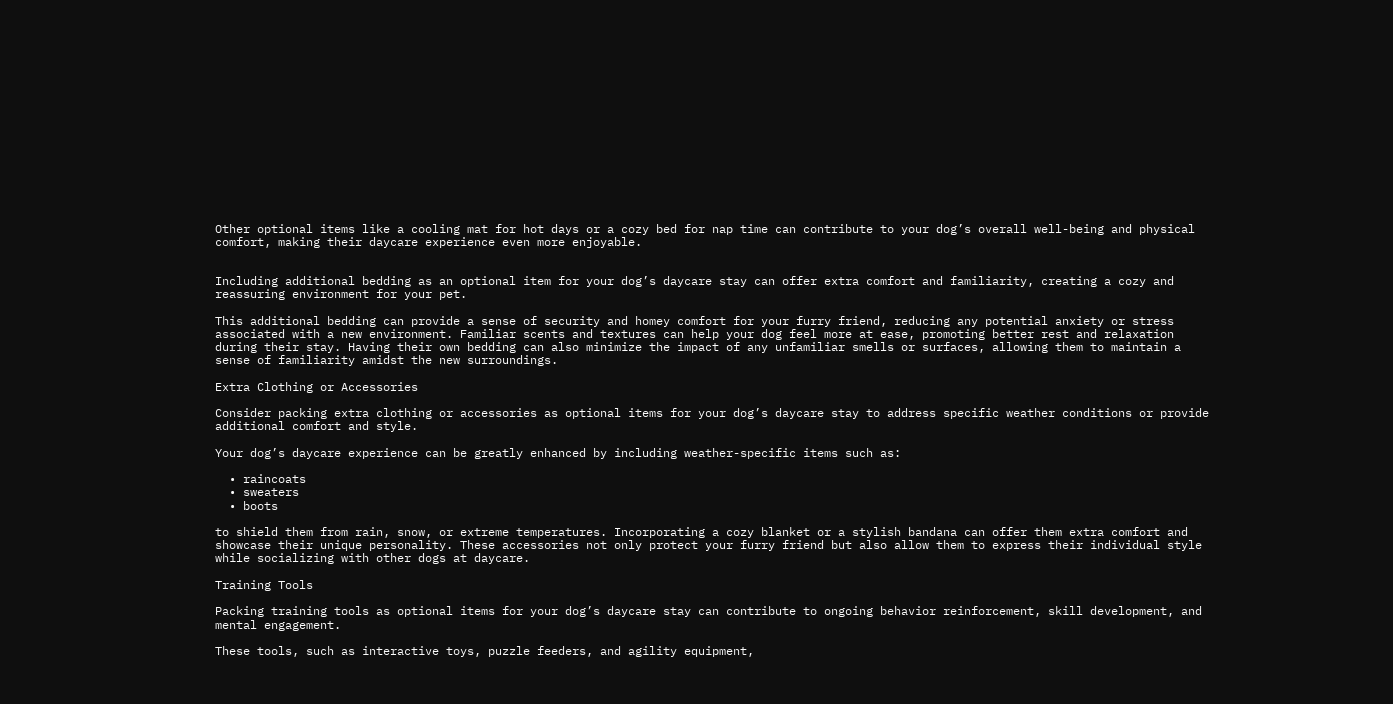Other optional items like a cooling mat for hot days or a cozy bed for nap time can contribute to your dog’s overall well-being and physical comfort, making their daycare experience even more enjoyable.


Including additional bedding as an optional item for your dog’s daycare stay can offer extra comfort and familiarity, creating a cozy and reassuring environment for your pet.

This additional bedding can provide a sense of security and homey comfort for your furry friend, reducing any potential anxiety or stress associated with a new environment. Familiar scents and textures can help your dog feel more at ease, promoting better rest and relaxation during their stay. Having their own bedding can also minimize the impact of any unfamiliar smells or surfaces, allowing them to maintain a sense of familiarity amidst the new surroundings.

Extra Clothing or Accessories

Consider packing extra clothing or accessories as optional items for your dog’s daycare stay to address specific weather conditions or provide additional comfort and style.

Your dog’s daycare experience can be greatly enhanced by including weather-specific items such as:

  • raincoats
  • sweaters
  • boots

to shield them from rain, snow, or extreme temperatures. Incorporating a cozy blanket or a stylish bandana can offer them extra comfort and showcase their unique personality. These accessories not only protect your furry friend but also allow them to express their individual style while socializing with other dogs at daycare.

Training Tools

Packing training tools as optional items for your dog’s daycare stay can contribute to ongoing behavior reinforcement, skill development, and mental engagement.

These tools, such as interactive toys, puzzle feeders, and agility equipment,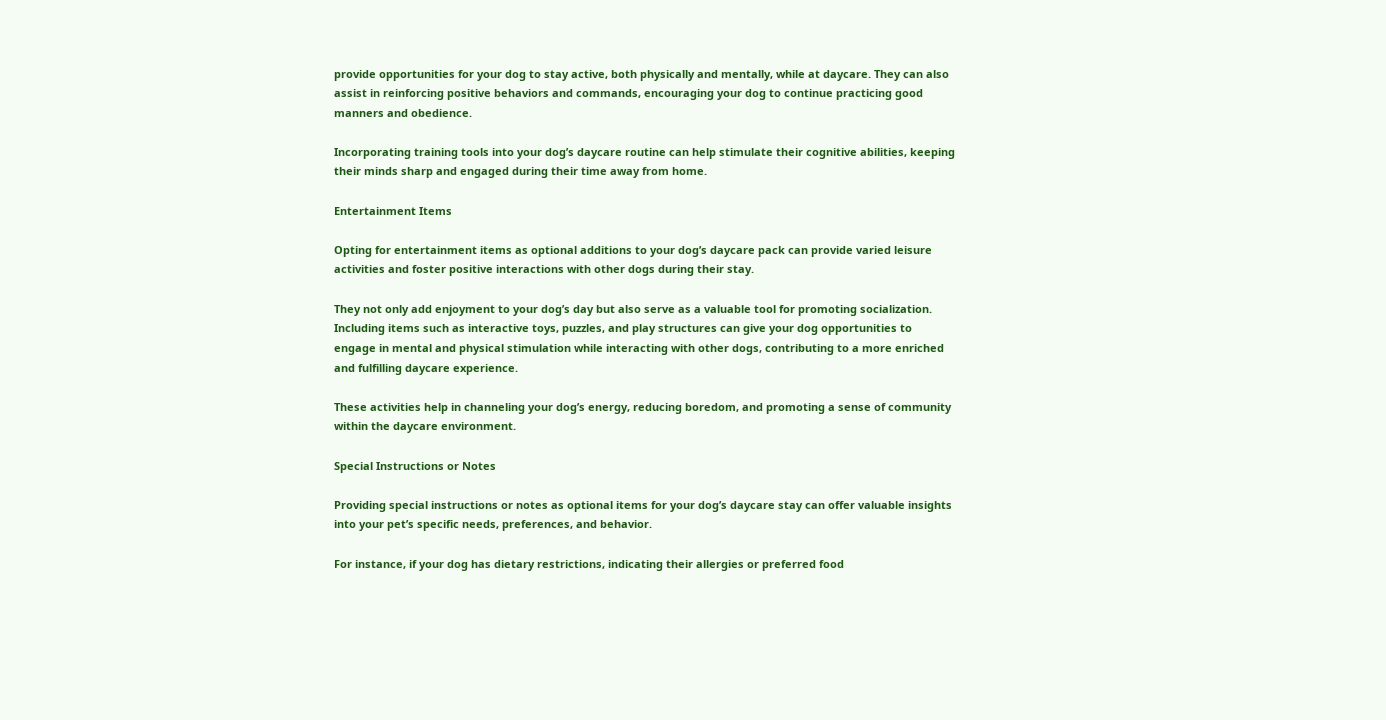provide opportunities for your dog to stay active, both physically and mentally, while at daycare. They can also assist in reinforcing positive behaviors and commands, encouraging your dog to continue practicing good manners and obedience.

Incorporating training tools into your dog’s daycare routine can help stimulate their cognitive abilities, keeping their minds sharp and engaged during their time away from home.

Entertainment Items

Opting for entertainment items as optional additions to your dog’s daycare pack can provide varied leisure activities and foster positive interactions with other dogs during their stay.

They not only add enjoyment to your dog’s day but also serve as a valuable tool for promoting socialization. Including items such as interactive toys, puzzles, and play structures can give your dog opportunities to engage in mental and physical stimulation while interacting with other dogs, contributing to a more enriched and fulfilling daycare experience.

These activities help in channeling your dog’s energy, reducing boredom, and promoting a sense of community within the daycare environment.

Special Instructions or Notes

Providing special instructions or notes as optional items for your dog’s daycare stay can offer valuable insights into your pet’s specific needs, preferences, and behavior.

For instance, if your dog has dietary restrictions, indicating their allergies or preferred food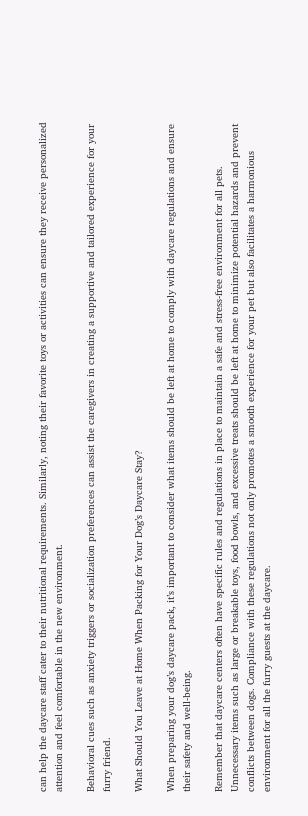can help the daycare staff cater to their nutritional requirements. Similarly, noting their favorite toys or activities can ensure they receive personalized attention and feel comfortable in the new environment.

Behavioral cues such as anxiety triggers or socialization preferences can assist the caregivers in creating a supportive and tailored experience for your furry friend.

What Should You Leave at Home When Packing for Your Dog’s Daycare Stay?

When preparing your dog’s daycare pack, it’s important to consider what items should be left at home to comply with daycare regulations and ensure their safety and well-being.

Remember that daycare centers often have specific rules and regulations in place to maintain a safe and stress-free environment for all pets. Unnecessary items such as large or breakable toys, food bowls, and excessive treats should be left at home to minimize potential hazards and prevent conflicts between dogs. Compliance with these regulations not only promotes a smooth experience for your pet but also facilitates a harmonious environment for all the furry guests at the daycare.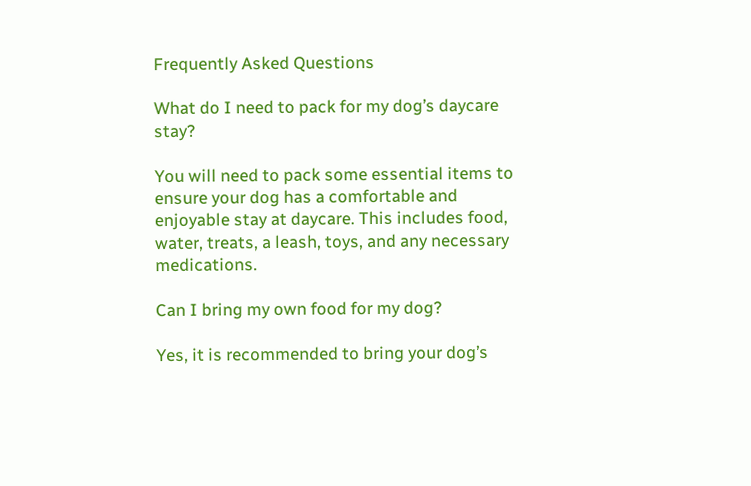Frequently Asked Questions

What do I need to pack for my dog’s daycare stay?

You will need to pack some essential items to ensure your dog has a comfortable and enjoyable stay at daycare. This includes food, water, treats, a leash, toys, and any necessary medications.

Can I bring my own food for my dog?

Yes, it is recommended to bring your dog’s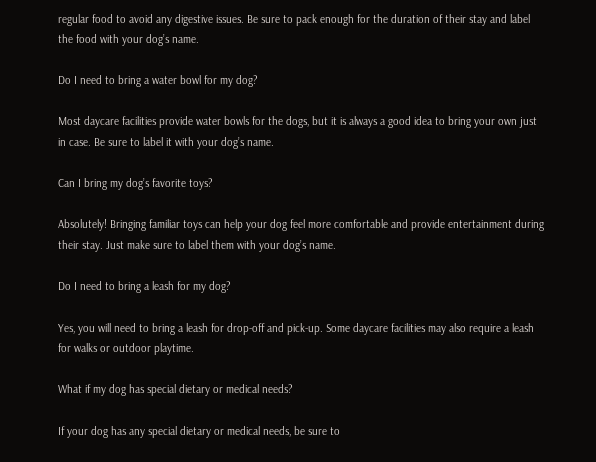regular food to avoid any digestive issues. Be sure to pack enough for the duration of their stay and label the food with your dog’s name.

Do I need to bring a water bowl for my dog?

Most daycare facilities provide water bowls for the dogs, but it is always a good idea to bring your own just in case. Be sure to label it with your dog’s name.

Can I bring my dog’s favorite toys?

Absolutely! Bringing familiar toys can help your dog feel more comfortable and provide entertainment during their stay. Just make sure to label them with your dog’s name.

Do I need to bring a leash for my dog?

Yes, you will need to bring a leash for drop-off and pick-up. Some daycare facilities may also require a leash for walks or outdoor playtime.

What if my dog has special dietary or medical needs?

If your dog has any special dietary or medical needs, be sure to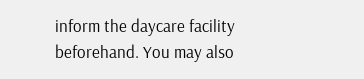inform the daycare facility beforehand. You may also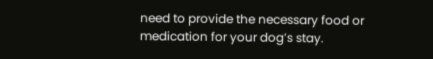need to provide the necessary food or medication for your dog’s stay.